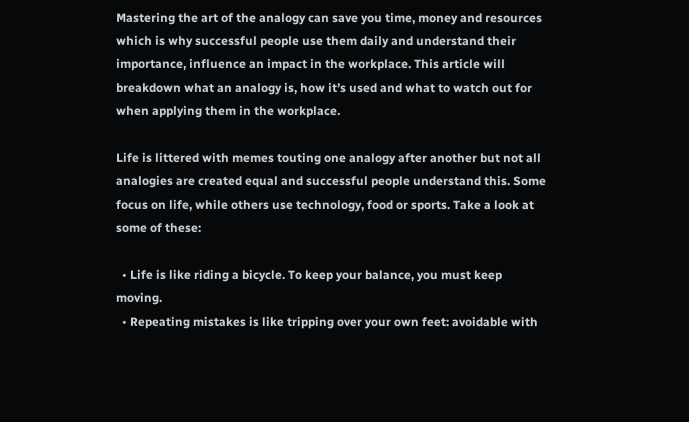Mastering the art of the analogy can save you time, money and resources which is why successful people use them daily and understand their importance, influence an impact in the workplace. This article will breakdown what an analogy is, how it’s used and what to watch out for when applying them in the workplace.

Life is littered with memes touting one analogy after another but not all analogies are created equal and successful people understand this. Some focus on life, while others use technology, food or sports. Take a look at some of these:

  • Life is like riding a bicycle. To keep your balance, you must keep moving.
  • Repeating mistakes is like tripping over your own feet: avoidable with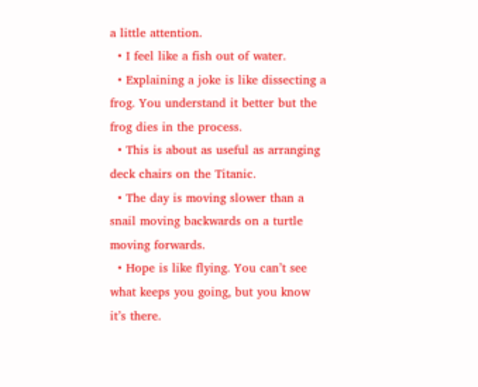a little attention.
  • I feel like a fish out of water.
  • Explaining a joke is like dissecting a frog. You understand it better but the frog dies in the process.
  • This is about as useful as arranging deck chairs on the Titanic.
  • The day is moving slower than a snail moving backwards on a turtle moving forwards.
  • Hope is like flying. You can’t see what keeps you going, but you know it’s there.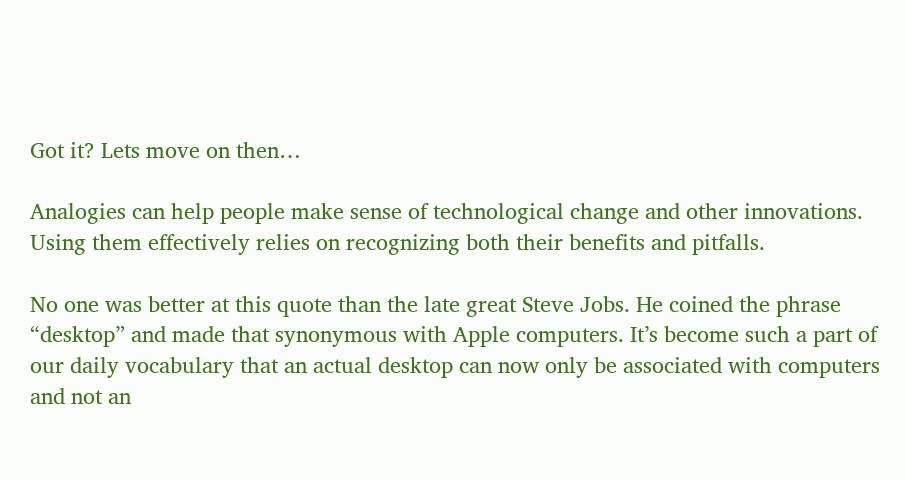Got it? Lets move on then…

Analogies can help people make sense of technological change and other innovations. Using them effectively relies on recognizing both their benefits and pitfalls.

No one was better at this quote than the late great Steve Jobs. He coined the phrase “desktop” and made that synonymous with Apple computers. It’s become such a part of our daily vocabulary that an actual desktop can now only be associated with computers and not an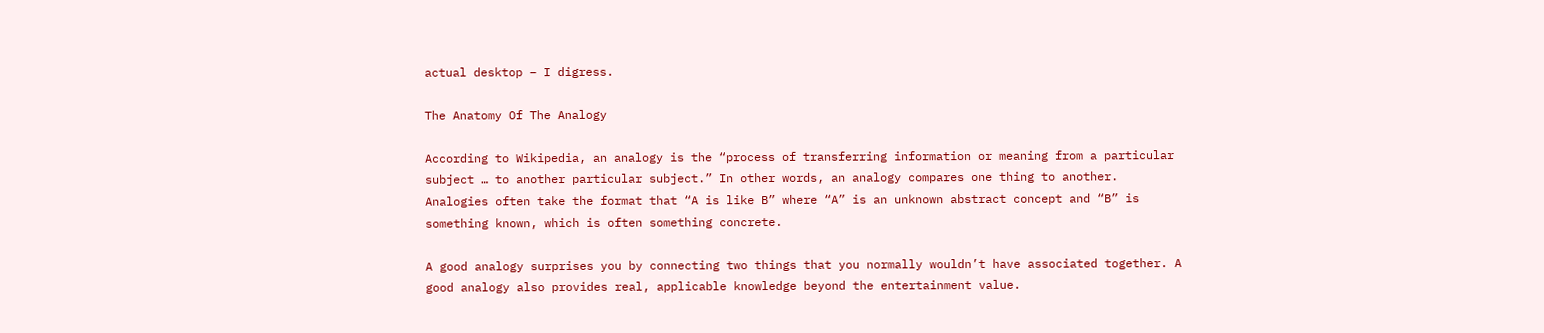actual desktop – I digress.

The Anatomy Of The Analogy

According to Wikipedia, an analogy is the “process of transferring information or meaning from a particular subject … to another particular subject.” In other words, an analogy compares one thing to another. Analogies often take the format that “A is like B” where “A” is an unknown abstract concept and “B” is something known, which is often something concrete.

A good analogy surprises you by connecting two things that you normally wouldn’t have associated together. A good analogy also provides real, applicable knowledge beyond the entertainment value.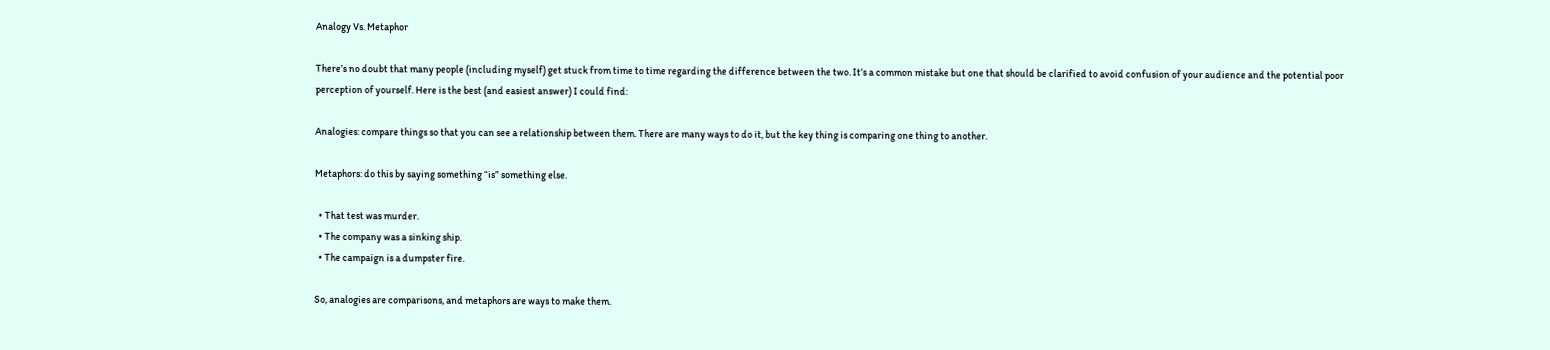Analogy Vs. Metaphor

There’s no doubt that many people (including myself) get stuck from time to time regarding the difference between the two. It’s a common mistake but one that should be clarified to avoid confusion of your audience and the potential poor perception of yourself. Here is the best (and easiest answer) I could find:

Analogies: compare things so that you can see a relationship between them. There are many ways to do it, but the key thing is comparing one thing to another.

Metaphors: do this by saying something “is” something else.

  • That test was murder.
  • The company was a sinking ship.
  • The campaign is a dumpster fire.

So, analogies are comparisons, and metaphors are ways to make them.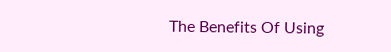The Benefits Of Using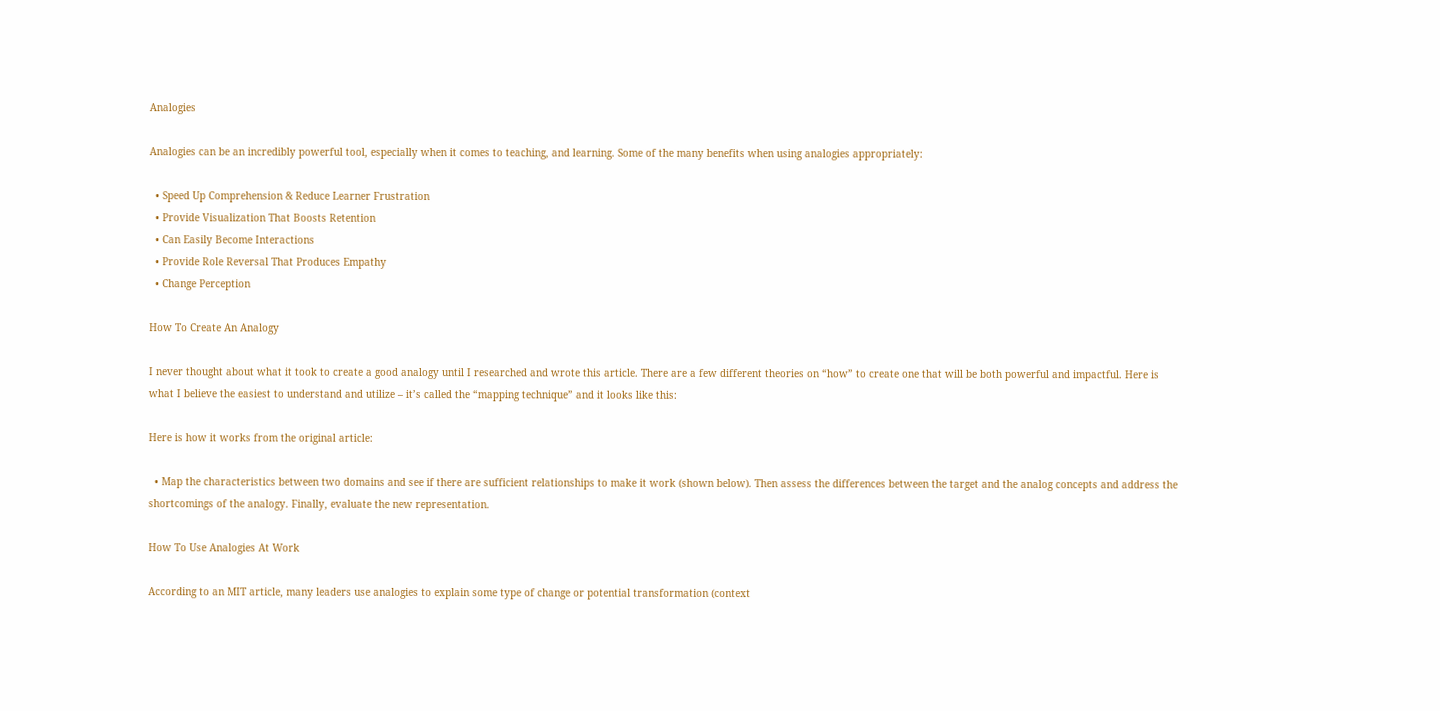Analogies

Analogies can be an incredibly powerful tool, especially when it comes to teaching, and learning. Some of the many benefits when using analogies appropriately:

  • Speed Up Comprehension & Reduce Learner Frustration
  • Provide Visualization That Boosts Retention
  • Can Easily Become Interactions
  • Provide Role Reversal That Produces Empathy
  • Change Perception

How To Create An Analogy

I never thought about what it took to create a good analogy until I researched and wrote this article. There are a few different theories on “how” to create one that will be both powerful and impactful. Here is what I believe the easiest to understand and utilize – it’s called the “mapping technique” and it looks like this:

Here is how it works from the original article:

  • Map the characteristics between two domains and see if there are sufficient relationships to make it work (shown below). Then assess the differences between the target and the analog concepts and address the shortcomings of the analogy. Finally, evaluate the new representation.

How To Use Analogies At Work

According to an MIT article, many leaders use analogies to explain some type of change or potential transformation (context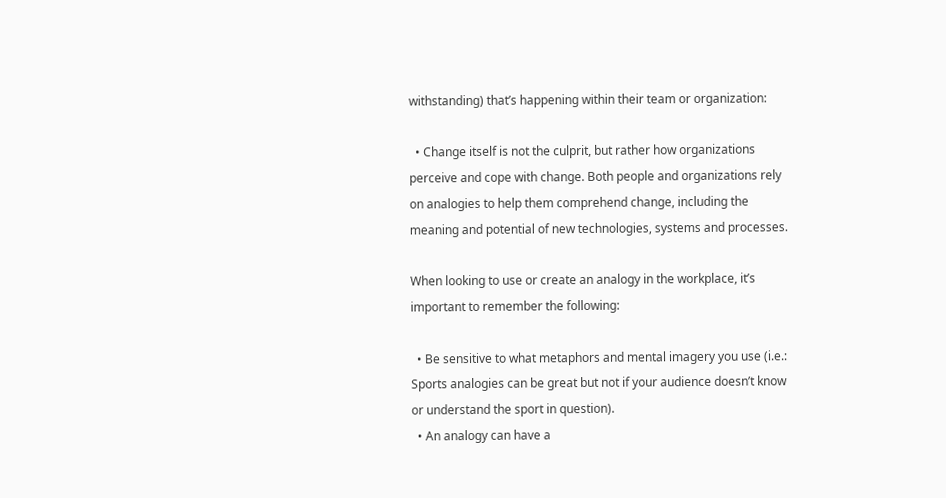withstanding) that’s happening within their team or organization:

  • Change itself is not the culprit, but rather how organizations perceive and cope with change. Both people and organizations rely on analogies to help them comprehend change, including the meaning and potential of new technologies, systems and processes.

When looking to use or create an analogy in the workplace, it’s important to remember the following:

  • Be sensitive to what metaphors and mental imagery you use (i.e.: Sports analogies can be great but not if your audience doesn’t know or understand the sport in question).
  • An analogy can have a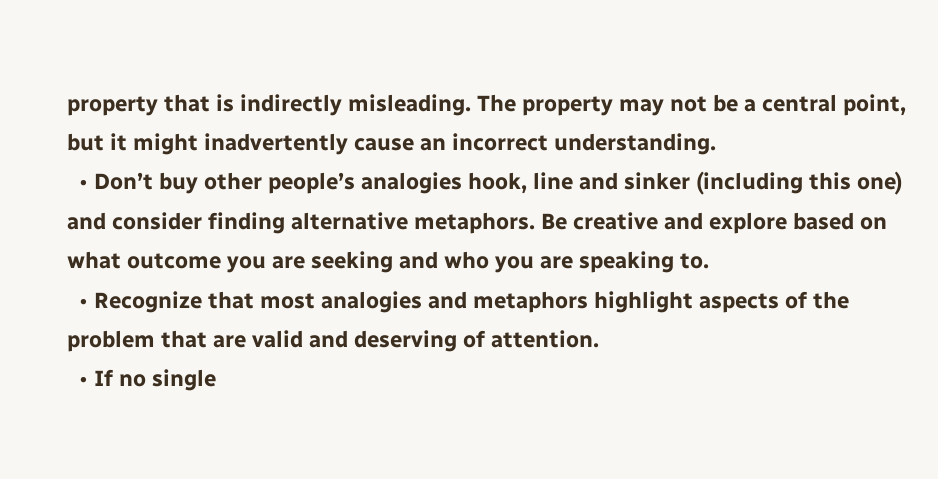property that is indirectly misleading. The property may not be a central point, but it might inadvertently cause an incorrect understanding.
  • Don’t buy other people’s analogies hook, line and sinker (including this one) and consider finding alternative metaphors. Be creative and explore based on what outcome you are seeking and who you are speaking to.
  • Recognize that most analogies and metaphors highlight aspects of the problem that are valid and deserving of attention.
  • If no single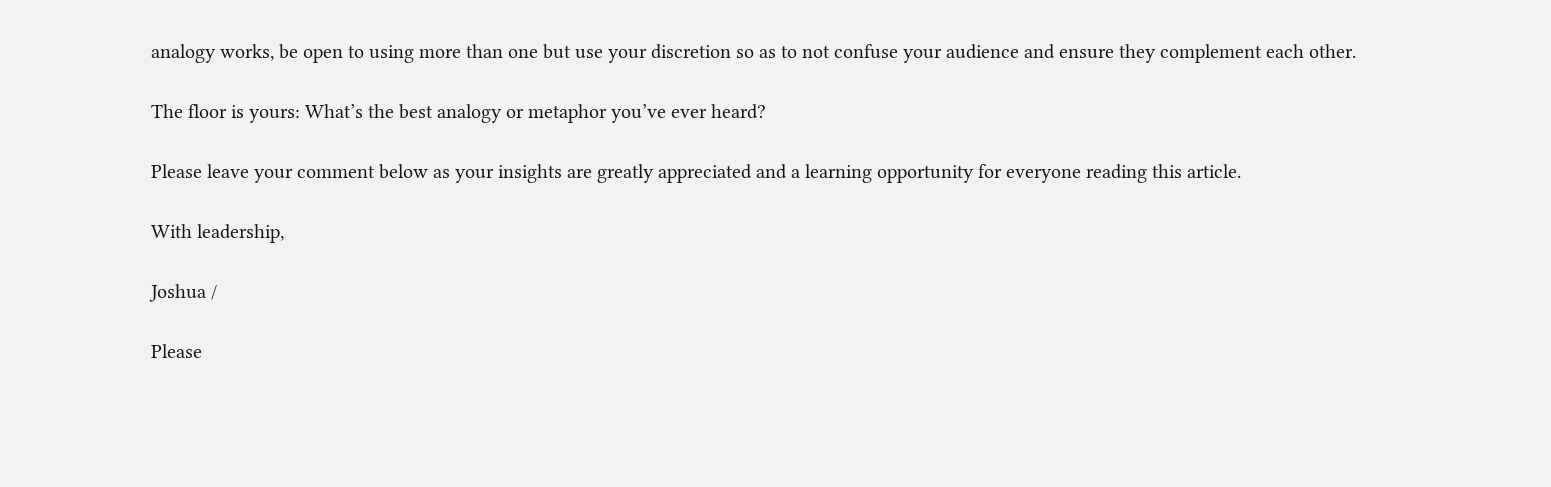analogy works, be open to using more than one but use your discretion so as to not confuse your audience and ensure they complement each other.

The floor is yours: What’s the best analogy or metaphor you’ve ever heard?

Please leave your comment below as your insights are greatly appreciated and a learning opportunity for everyone reading this article.

With leadership,

Joshua /

Please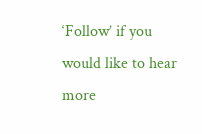‘Follow’ if you would like to hear more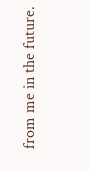from me in the future.